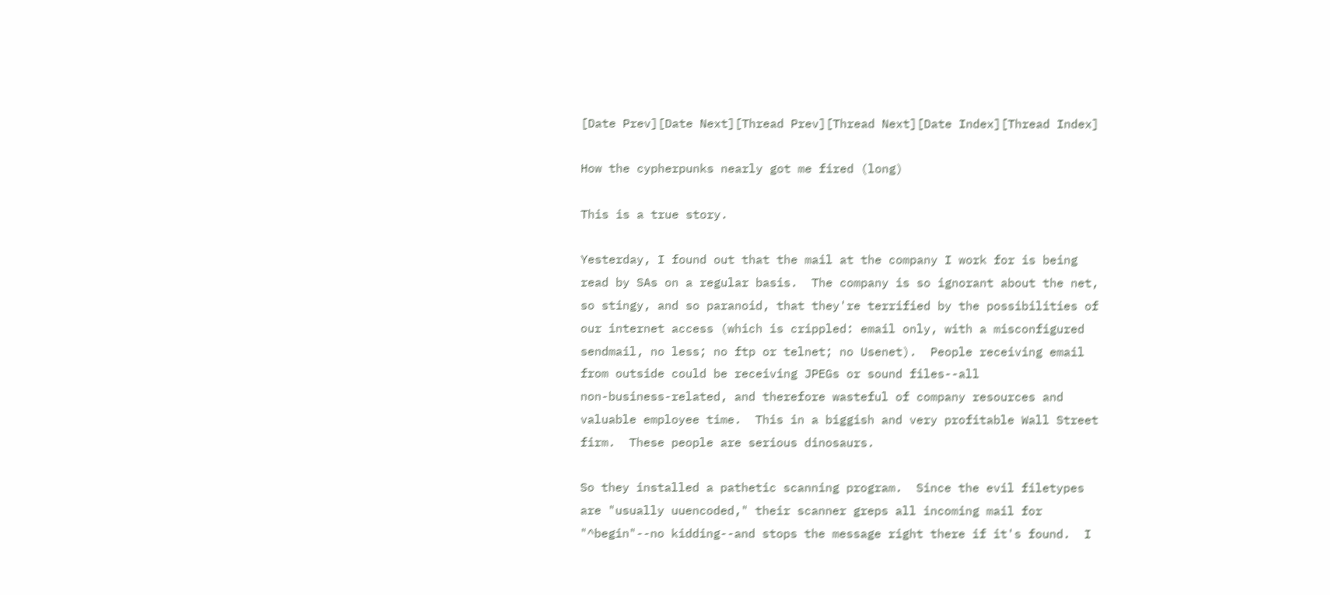[Date Prev][Date Next][Thread Prev][Thread Next][Date Index][Thread Index]

How the cypherpunks nearly got me fired (long)

This is a true story.

Yesterday, I found out that the mail at the company I work for is being
read by SAs on a regular basis.  The company is so ignorant about the net,
so stingy, and so paranoid, that they're terrified by the possibilities of
our internet access (which is crippled: email only, with a misconfigured
sendmail, no less; no ftp or telnet; no Usenet).  People receiving email
from outside could be receiving JPEGs or sound files--all
non-business-related, and therefore wasteful of company resources and
valuable employee time.  This in a biggish and very profitable Wall Street
firm.  These people are serious dinosaurs.

So they installed a pathetic scanning program.  Since the evil filetypes
are "usually uuencoded," their scanner greps all incoming mail for
"^begin"--no kidding--and stops the message right there if it's found.  I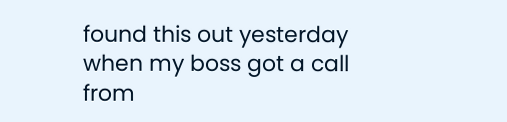found this out yesterday when my boss got a call from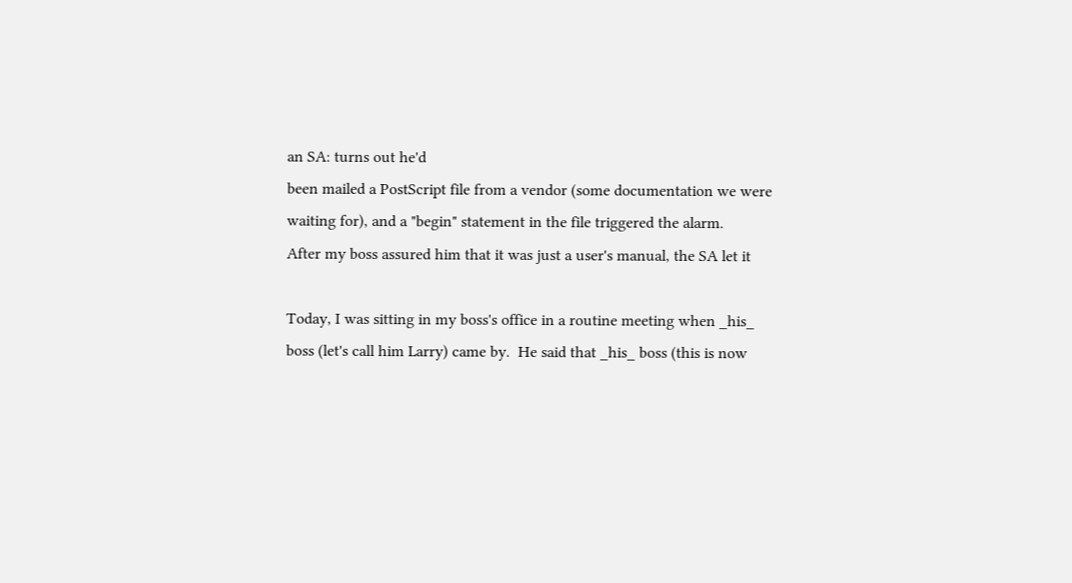an SA: turns out he'd
been mailed a PostScript file from a vendor (some documentation we were
waiting for), and a "begin" statement in the file triggered the alarm.
After my boss assured him that it was just a user's manual, the SA let it

Today, I was sitting in my boss's office in a routine meeting when _his_
boss (let's call him Larry) came by.  He said that _his_ boss (this is now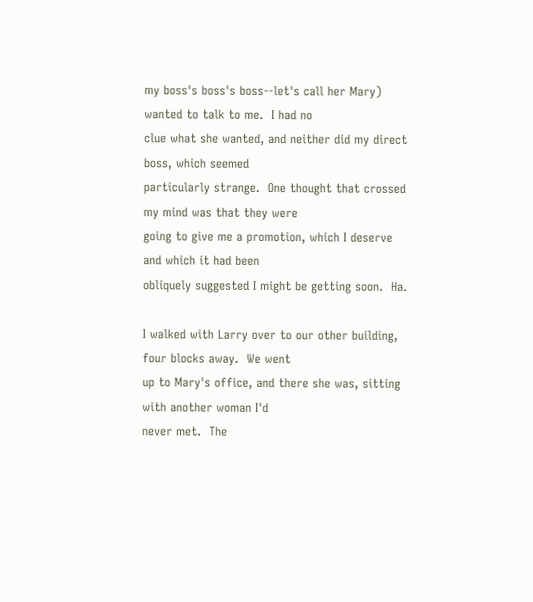my boss's boss's boss--let's call her Mary) wanted to talk to me.  I had no
clue what she wanted, and neither did my direct boss, which seemed
particularly strange.  One thought that crossed my mind was that they were
going to give me a promotion, which I deserve and which it had been
obliquely suggested I might be getting soon.  Ha.

I walked with Larry over to our other building, four blocks away.  We went
up to Mary's office, and there she was, sitting with another woman I'd
never met.  The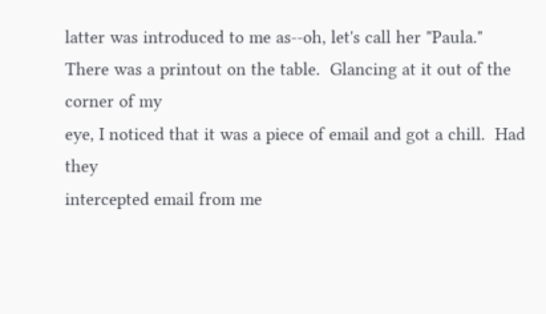latter was introduced to me as--oh, let's call her "Paula."
There was a printout on the table.  Glancing at it out of the corner of my
eye, I noticed that it was a piece of email and got a chill.  Had they
intercepted email from me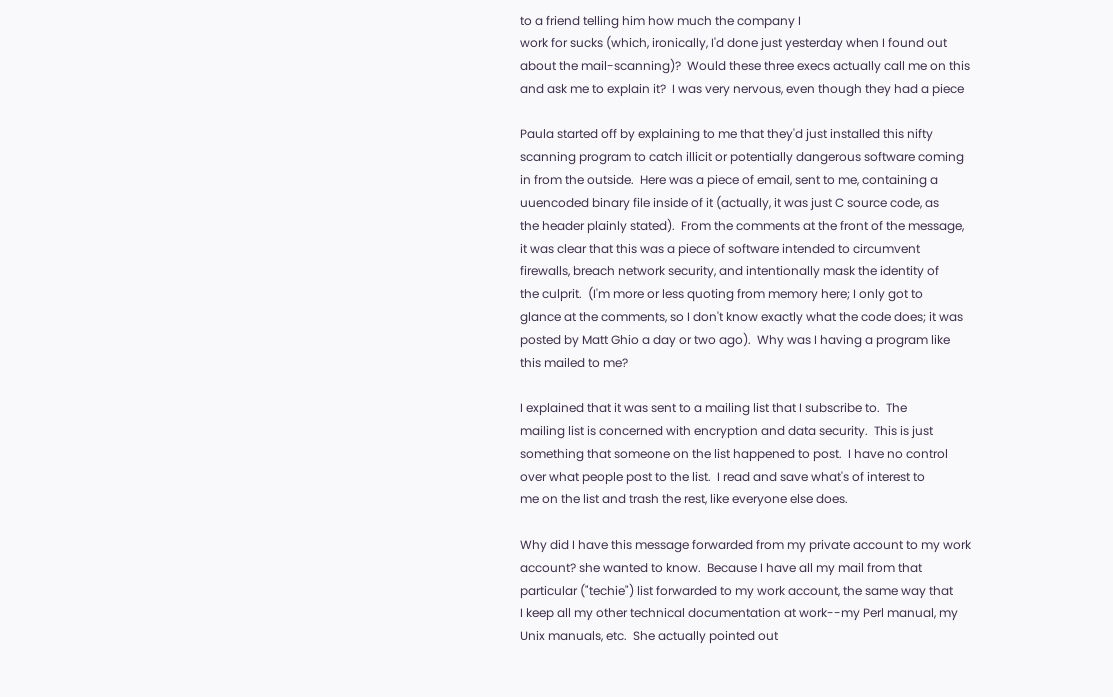to a friend telling him how much the company I
work for sucks (which, ironically, I'd done just yesterday when I found out
about the mail-scanning)?  Would these three execs actually call me on this
and ask me to explain it?  I was very nervous, even though they had a piece

Paula started off by explaining to me that they'd just installed this nifty
scanning program to catch illicit or potentially dangerous software coming
in from the outside.  Here was a piece of email, sent to me, containing a
uuencoded binary file inside of it (actually, it was just C source code, as
the header plainly stated).  From the comments at the front of the message,
it was clear that this was a piece of software intended to circumvent
firewalls, breach network security, and intentionally mask the identity of
the culprit.  (I'm more or less quoting from memory here; I only got to
glance at the comments, so I don't know exactly what the code does; it was
posted by Matt Ghio a day or two ago).  Why was I having a program like
this mailed to me?

I explained that it was sent to a mailing list that I subscribe to.  The
mailing list is concerned with encryption and data security.  This is just
something that someone on the list happened to post.  I have no control
over what people post to the list.  I read and save what's of interest to
me on the list and trash the rest, like everyone else does.

Why did I have this message forwarded from my private account to my work
account? she wanted to know.  Because I have all my mail from that
particular ("techie") list forwarded to my work account, the same way that
I keep all my other technical documentation at work--my Perl manual, my
Unix manuals, etc.  She actually pointed out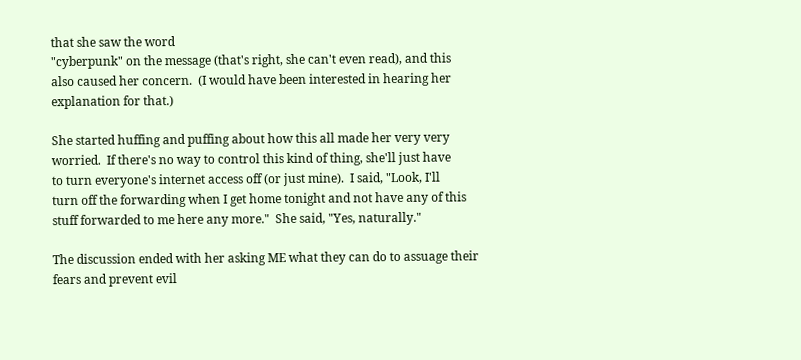that she saw the word
"cyberpunk" on the message (that's right, she can't even read), and this
also caused her concern.  (I would have been interested in hearing her
explanation for that.)

She started huffing and puffing about how this all made her very very
worried.  If there's no way to control this kind of thing, she'll just have
to turn everyone's internet access off (or just mine).  I said, "Look, I'll
turn off the forwarding when I get home tonight and not have any of this
stuff forwarded to me here any more."  She said, "Yes, naturally."

The discussion ended with her asking ME what they can do to assuage their
fears and prevent evil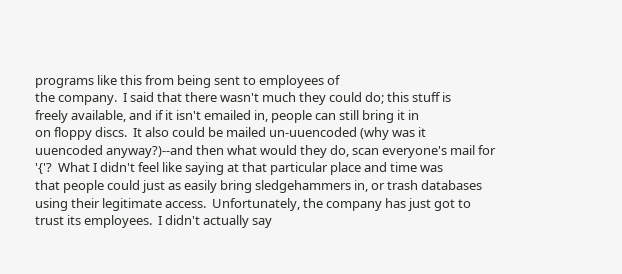programs like this from being sent to employees of
the company.  I said that there wasn't much they could do; this stuff is
freely available, and if it isn't emailed in, people can still bring it in
on floppy discs.  It also could be mailed un-uuencoded (why was it
uuencoded anyway?)--and then what would they do, scan everyone's mail for
'{'?  What I didn't feel like saying at that particular place and time was
that people could just as easily bring sledgehammers in, or trash databases
using their legitimate access.  Unfortunately, the company has just got to
trust its employees.  I didn't actually say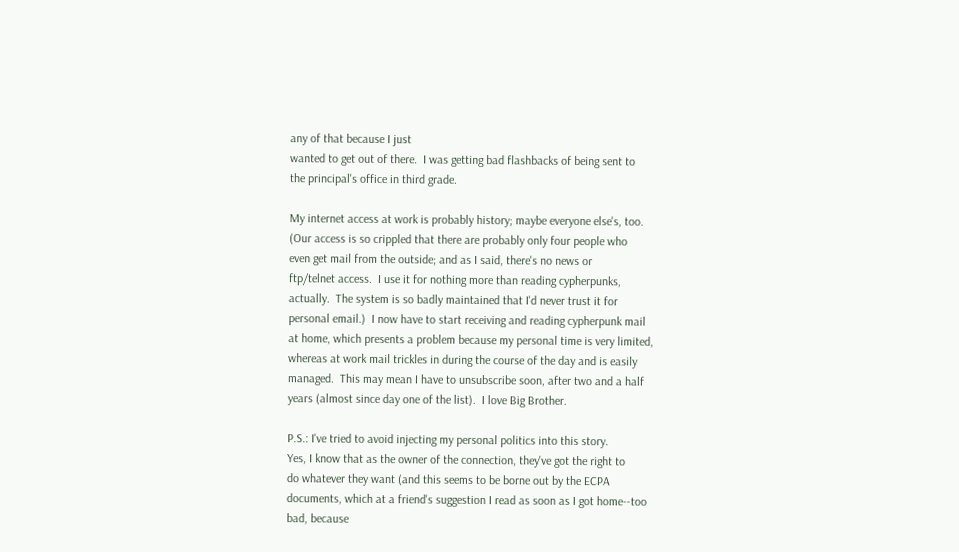any of that because I just
wanted to get out of there.  I was getting bad flashbacks of being sent to
the principal's office in third grade.

My internet access at work is probably history; maybe everyone else's, too.
(Our access is so crippled that there are probably only four people who
even get mail from the outside; and as I said, there's no news or
ftp/telnet access.  I use it for nothing more than reading cypherpunks,
actually.  The system is so badly maintained that I'd never trust it for
personal email.)  I now have to start receiving and reading cypherpunk mail
at home, which presents a problem because my personal time is very limited,
whereas at work mail trickles in during the course of the day and is easily
managed.  This may mean I have to unsubscribe soon, after two and a half
years (almost since day one of the list).  I love Big Brother.

P.S.: I've tried to avoid injecting my personal politics into this story.
Yes, I know that as the owner of the connection, they've got the right to
do whatever they want (and this seems to be borne out by the ECPA
documents, which at a friend's suggestion I read as soon as I got home--too
bad, because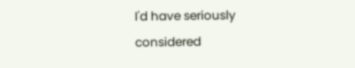I'd have seriously considered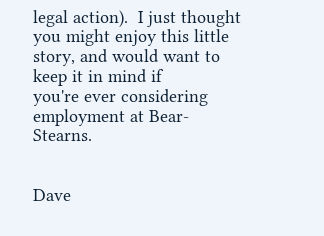legal action).  I just thought
you might enjoy this little story, and would want to keep it in mind if
you're ever considering employment at Bear-Stearns.


Dave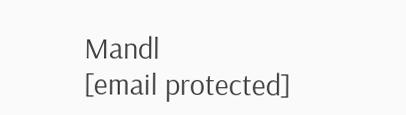Mandl
[email protected]